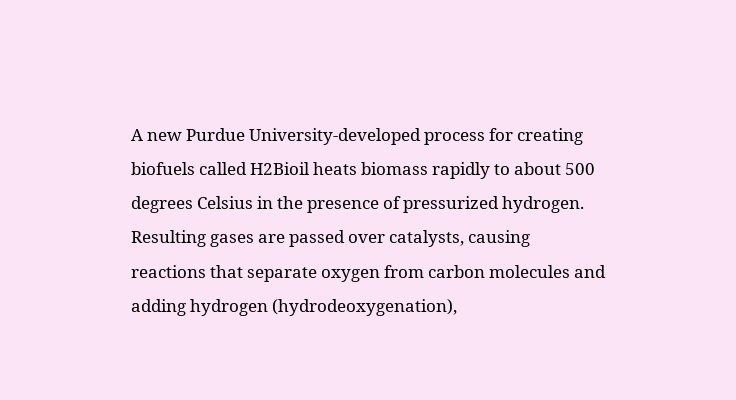A new Purdue University-developed process for creating biofuels called H2Bioil heats biomass rapidly to about 500 degrees Celsius in the presence of pressurized hydrogen. Resulting gases are passed over catalysts, causing reactions that separate oxygen from carbon molecules and adding hydrogen (hydrodeoxygenation),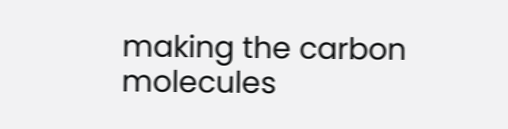making the carbon molecules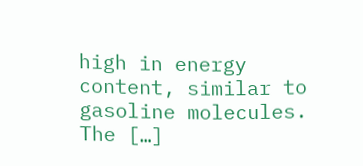high in energy content, similar to gasoline molecules. The […]